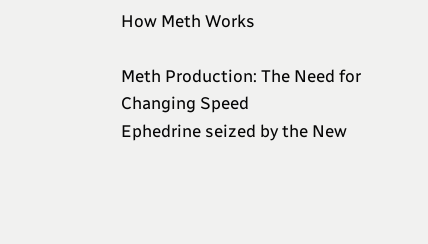How Meth Works

Meth Production: The Need for Changing Speed
Ephedrine seized by the New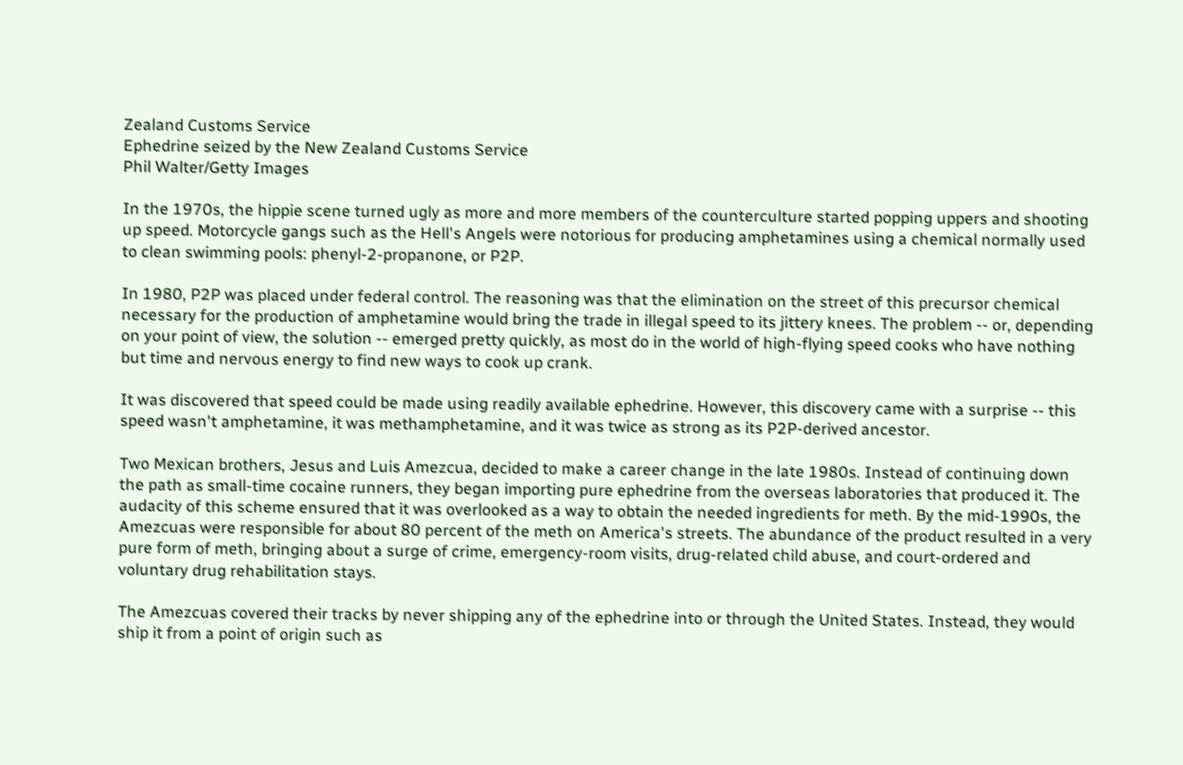Zealand Customs Service
Ephedrine seized by the New Zealand Customs Service
Phil Walter/Getty Images

In the 1970s, the hippie scene turned ugly as more and more members of the counterculture started popping uppers and shooting up speed. Motorcycle gangs such as the Hell's Angels were notorious for producing amphetamines using a chemical normally used to clean swimming pools: phenyl-2-propanone, or P2P.

In 1980, P2P was placed under federal control. The reasoning was that the elimination on the street of this precursor chemical necessary for the production of amphetamine would bring the trade in illegal speed to its jittery knees. The problem -- or, depending on your point of view, the solution -- emerged pretty quickly, as most do in the world of high-flying speed cooks who have nothing but time and nervous energy to find new ways to cook up crank.

It was discovered that speed could be made using readily available ephedrine. However, this discovery came with a surprise -- this speed wasn't amphetamine, it was methamphetamine, and it was twice as strong as its P2P-derived ancestor.

Two Mexican brothers, Jesus and Luis Amezcua, decided to make a career change in the late 1980s. Instead of continuing down the path as small-time cocaine runners, they began importing pure ephedrine from the overseas laboratories that produced it. The audacity of this scheme ensured that it was overlooked as a way to obtain the needed ingredients for meth. By the mid-1990s, the Amezcuas were responsible for about 80 percent of the meth on America's streets. The abundance of the product resulted in a very pure form of meth, bringing about a surge of crime, emergency-room visits, drug-related child abuse, and court-ordered and voluntary drug rehabilitation stays.

The Amezcuas covered their tracks by never shipping any of the ephedrine into or through the United States. Instead, they would ship it from a point of origin such as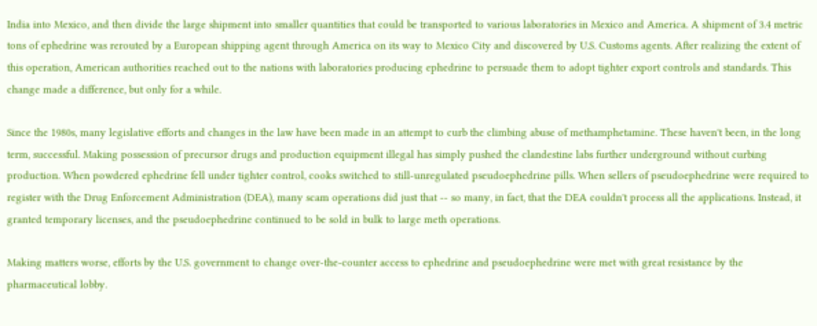India into Mexico, and then divide the large shipment into smaller quantities that could be transported to various laboratories in Mexico and America. A shipment of 3.4 metric tons of ephedrine was rerouted by a European shipping agent through America on its way to Mexico City and discovered by U.S. Customs agents. After realizing the extent of this operation, American authorities reached out to the nations with laboratories producing ephedrine to persuade them to adopt tighter export controls and standards. This change made a difference, but only for a while.

Since the 1980s, many legislative efforts and changes in the law have been made in an attempt to curb the climbing abuse of methamphetamine. These haven't been, in the long term, successful. Making possession of precursor drugs and production equipment illegal has simply pushed the clandestine labs further underground without curbing production. When powdered ephedrine fell under tighter control, cooks switched to still-unregulated pseudoephedrine pills. When sellers of pseudoephedrine were required to register with the Drug Enforcement Administration (DEA), many scam operations did just that -- so many, in fact, that the DEA couldn't process all the applications. Instead, it granted temporary licenses, and the pseudoephedrine continued to be sold in bulk to large meth operations.

Making matters worse, efforts by the U.S. government to change over-the-counter access to ephedrine and pseudoephedrine were met with great resistance by the pharmaceutical lobby.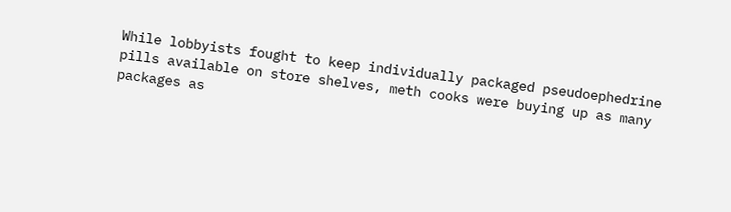While lobbyists fought to keep individually packaged pseudoephedrine pills available on store shelves, meth cooks were buying up as many packages as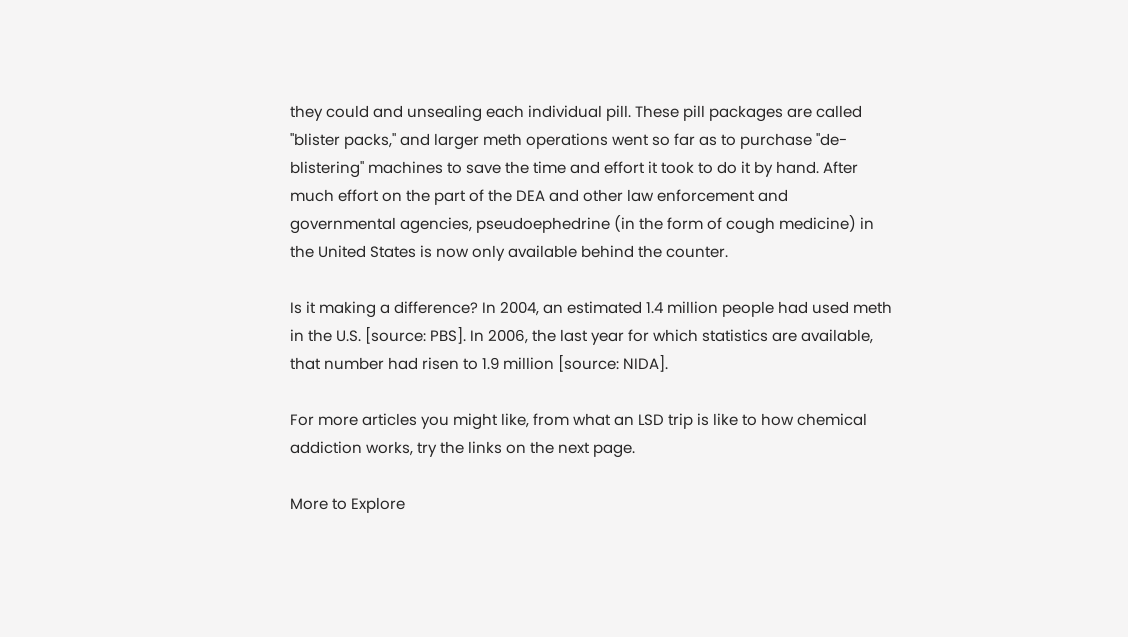they could and unsealing each individual pill. These pill packages are called "blister packs," and larger meth operations went so far as to purchase "de-blistering" machines to save the time and effort it took to do it by hand. After much effort on the part of the DEA and other law enforcement and governmental agencies, pseudoephedrine (in the form of cough medicine) in the United States is now only available behind the counter.

Is it making a difference? In 2004, an estimated 1.4 million people had used meth in the U.S. [source: PBS]. In 2006, the last year for which statistics are available, that number had risen to 1.9 million [source: NIDA].

For more articles you might like, from what an LSD trip is like to how chemical addiction works, try the links on the next page.

More to Explore